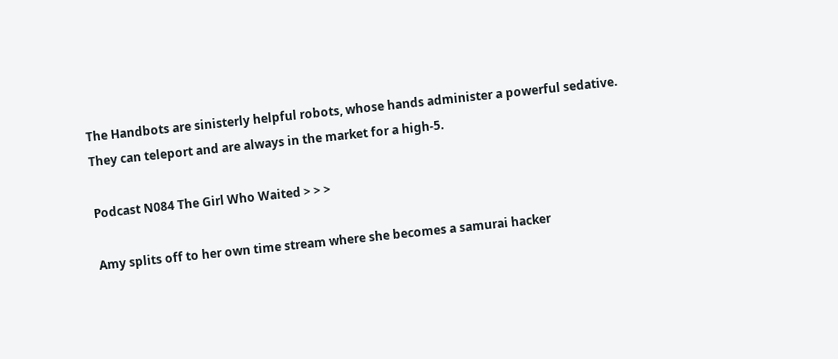The Handbots are sinisterly helpful robots, whose hands administer a powerful sedative. They can teleport and are always in the market for a high-5.

Podcast N084 The Girl Who Waited > > >

Amy splits off to her own time stream where she becomes a samurai hacker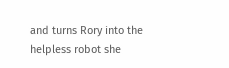and turns Rory into the helpless robot she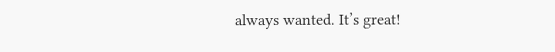always wanted. It’s great!